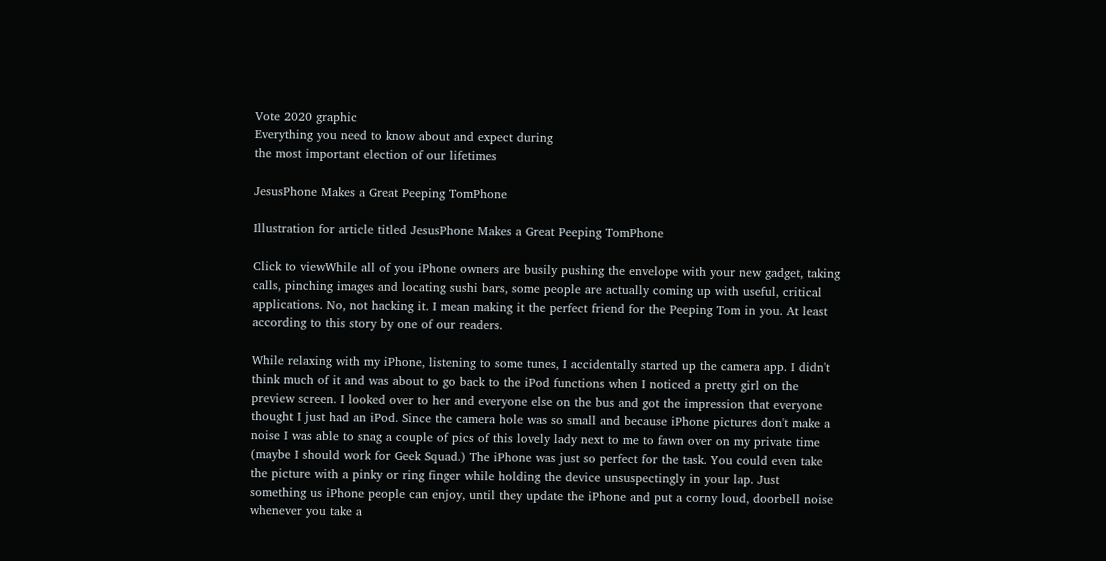Vote 2020 graphic
Everything you need to know about and expect during
the most important election of our lifetimes

JesusPhone Makes a Great Peeping TomPhone

Illustration for article titled JesusPhone Makes a Great Peeping TomPhone

Click to viewWhile all of you iPhone owners are busily pushing the envelope with your new gadget, taking calls, pinching images and locating sushi bars, some people are actually coming up with useful, critical applications. No, not hacking it. I mean making it the perfect friend for the Peeping Tom in you. At least according to this story by one of our readers.

While relaxing with my iPhone, listening to some tunes, I accidentally started up the camera app. I didn't think much of it and was about to go back to the iPod functions when I noticed a pretty girl on the preview screen. I looked over to her and everyone else on the bus and got the impression that everyone thought I just had an iPod. Since the camera hole was so small and because iPhone pictures don't make a noise I was able to snag a couple of pics of this lovely lady next to me to fawn over on my private time (maybe I should work for Geek Squad.) The iPhone was just so perfect for the task. You could even take the picture with a pinky or ring finger while holding the device unsuspectingly in your lap. Just something us iPhone people can enjoy, until they update the iPhone and put a corny loud, doorbell noise whenever you take a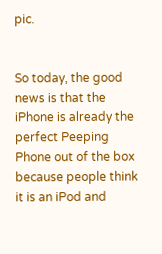pic.


So today, the good news is that the iPhone is already the perfect Peeping Phone out of the box because people think it is an iPod and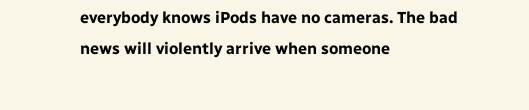everybody knows iPods have no cameras. The bad news will violently arrive when someone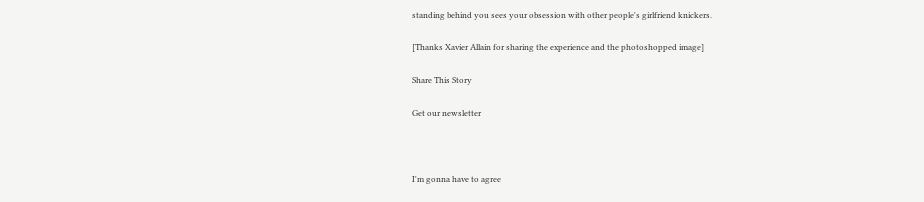standing behind you sees your obsession with other people's girlfriend knickers.

[Thanks Xavier Allain for sharing the experience and the photoshopped image]

Share This Story

Get our newsletter



I'm gonna have to agree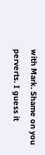with Mark. Shame on you perverts. I guess it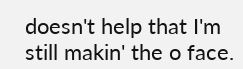doesn't help that I'm still makin' the o face.